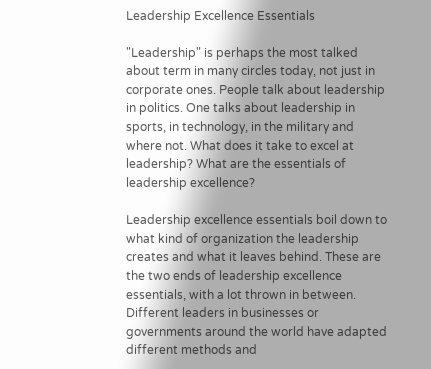Leadership Excellence Essentials

"Leadership" is perhaps the most talked about term in many circles today, not just in corporate ones. People talk about leadership in politics. One talks about leadership in sports, in technology, in the military and where not. What does it take to excel at leadership? What are the essentials of leadership excellence?

Leadership excellence essentials boil down to what kind of organization the leadership creates and what it leaves behind. These are the two ends of leadership excellence essentials, with a lot thrown in between. Different leaders in businesses or governments around the world have adapted different methods and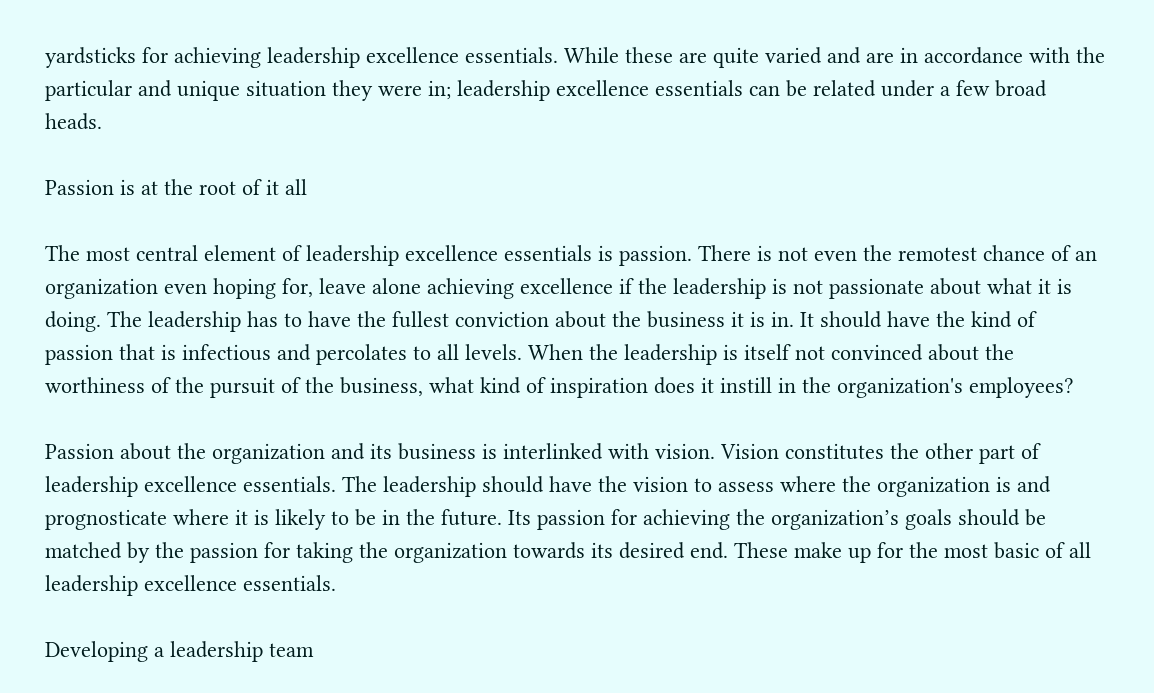yardsticks for achieving leadership excellence essentials. While these are quite varied and are in accordance with the particular and unique situation they were in; leadership excellence essentials can be related under a few broad heads.

Passion is at the root of it all

The most central element of leadership excellence essentials is passion. There is not even the remotest chance of an organization even hoping for, leave alone achieving excellence if the leadership is not passionate about what it is doing. The leadership has to have the fullest conviction about the business it is in. It should have the kind of passion that is infectious and percolates to all levels. When the leadership is itself not convinced about the worthiness of the pursuit of the business, what kind of inspiration does it instill in the organization's employees?

Passion about the organization and its business is interlinked with vision. Vision constitutes the other part of leadership excellence essentials. The leadership should have the vision to assess where the organization is and prognosticate where it is likely to be in the future. Its passion for achieving the organization’s goals should be matched by the passion for taking the organization towards its desired end. These make up for the most basic of all leadership excellence essentials.

Developing a leadership team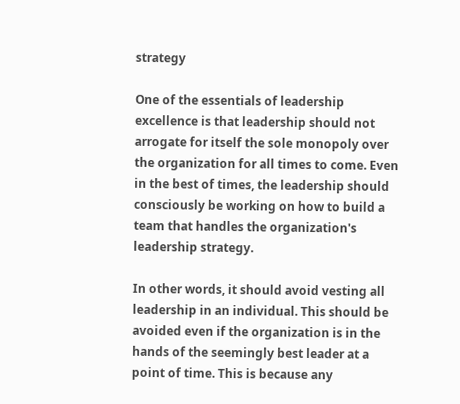strategy

One of the essentials of leadership excellence is that leadership should not arrogate for itself the sole monopoly over the organization for all times to come. Even in the best of times, the leadership should consciously be working on how to build a team that handles the organization's leadership strategy.

In other words, it should avoid vesting all leadership in an individual. This should be avoided even if the organization is in the hands of the seemingly best leader at a point of time. This is because any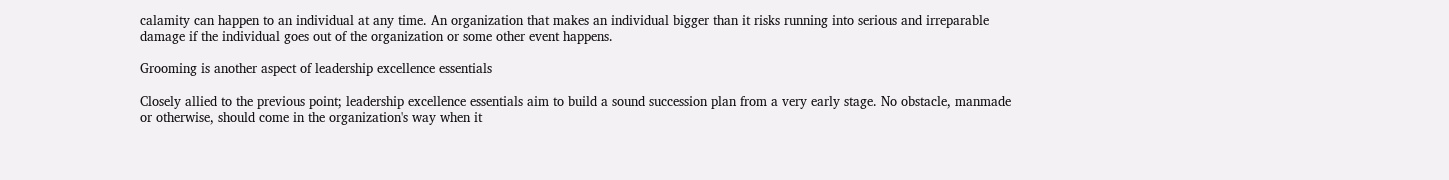calamity can happen to an individual at any time. An organization that makes an individual bigger than it risks running into serious and irreparable damage if the individual goes out of the organization or some other event happens.

Grooming is another aspect of leadership excellence essentials

Closely allied to the previous point; leadership excellence essentials aim to build a sound succession plan from a very early stage. No obstacle, manmade or otherwise, should come in the organization's way when it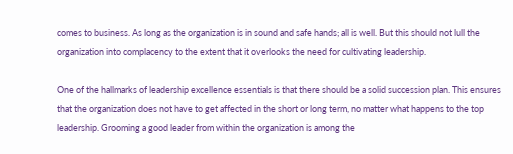comes to business. As long as the organization is in sound and safe hands; all is well. But this should not lull the organization into complacency to the extent that it overlooks the need for cultivating leadership.

One of the hallmarks of leadership excellence essentials is that there should be a solid succession plan. This ensures that the organization does not have to get affected in the short or long term, no matter what happens to the top leadership. Grooming a good leader from within the organization is among the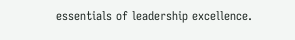essentials of leadership excellence.